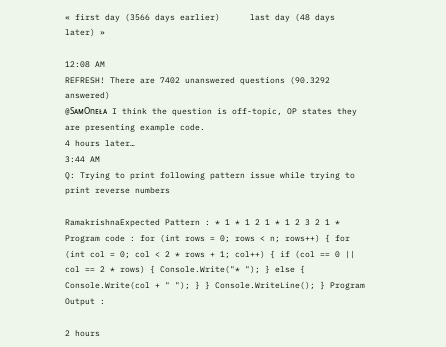« first day (3566 days earlier)      last day (48 days later) »

12:08 AM
REFRESH! There are 7402 unanswered questions (90.3292 answered)
@SᴀᴍOnᴇᴌᴀ I think the question is off-topic, OP states they are presenting example code.
4 hours later…
3:44 AM
Q: Trying to print following pattern issue while trying to print reverse numbers

RamakrishnaExpected Pattern : * 1 * 1 2 1 * 1 2 3 2 1 * Program code : for (int rows = 0; rows < n; rows++) { for (int col = 0; col < 2 * rows + 1; col++) { if (col == 0 || col == 2 * rows) { Console.Write("* "); } else { Console.Write(col + " "); } } Console.WriteLine(); } Program Output :

2 hours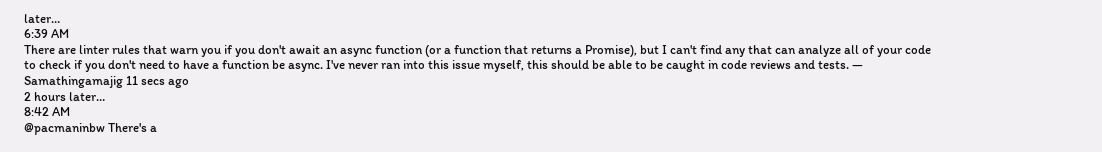later…
6:39 AM
There are linter rules that warn you if you don't await an async function (or a function that returns a Promise), but I can't find any that can analyze all of your code to check if you don't need to have a function be async. I've never ran into this issue myself, this should be able to be caught in code reviews and tests. — Samathingamajig 11 secs ago
2 hours later…
8:42 AM
@pacmaninbw There's a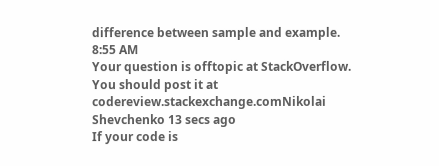difference between sample and example.
8:55 AM
Your question is offtopic at StackOverflow. You should post it at codereview.stackexchange.comNikolai Shevchenko 13 secs ago
If your code is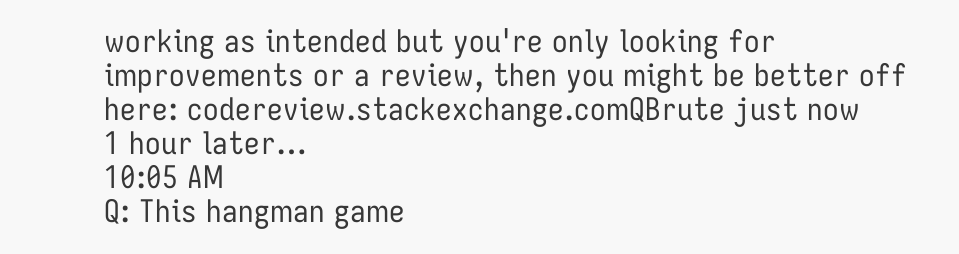working as intended but you're only looking for improvements or a review, then you might be better off here: codereview.stackexchange.comQBrute just now
1 hour later…
10:05 AM
Q: This hangman game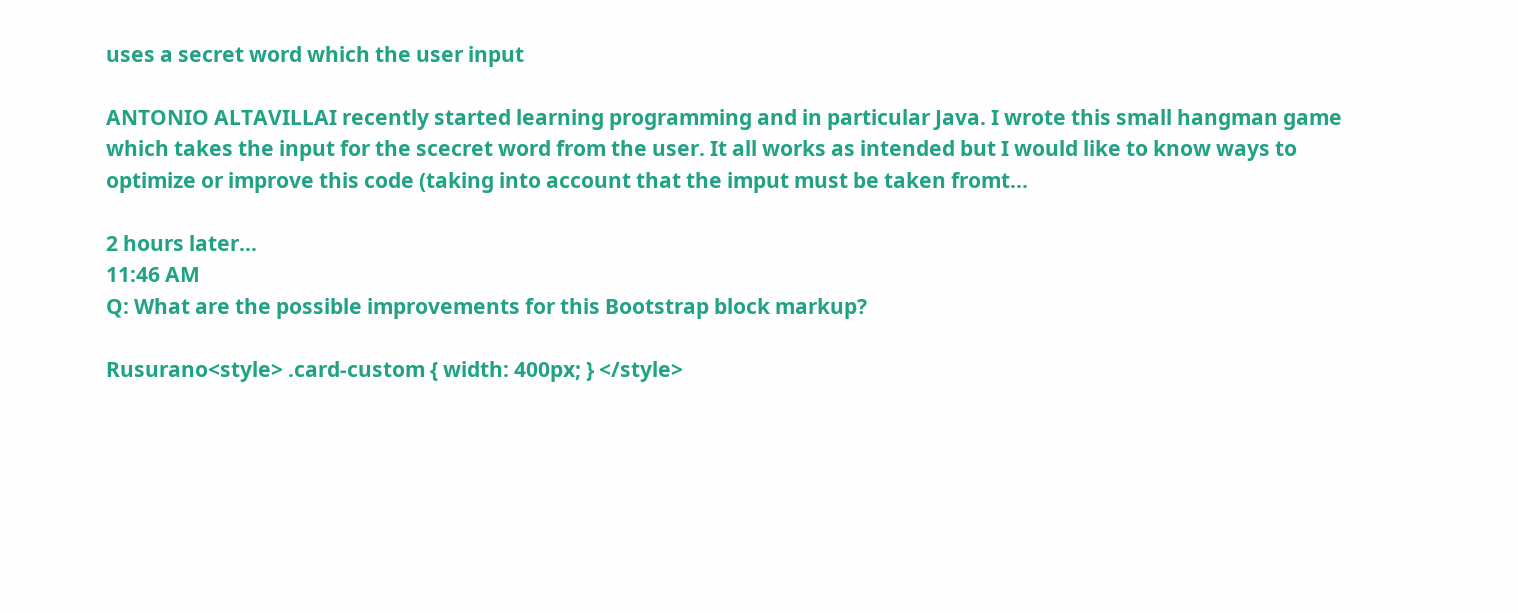uses a secret word which the user input

ANTONIO ALTAVILLAI recently started learning programming and in particular Java. I wrote this small hangman game which takes the input for the scecret word from the user. It all works as intended but I would like to know ways to optimize or improve this code (taking into account that the imput must be taken fromt...

2 hours later…
11:46 AM
Q: What are the possible improvements for this Bootstrap block markup?

Rusurano<style> .card-custom { width: 400px; } </style>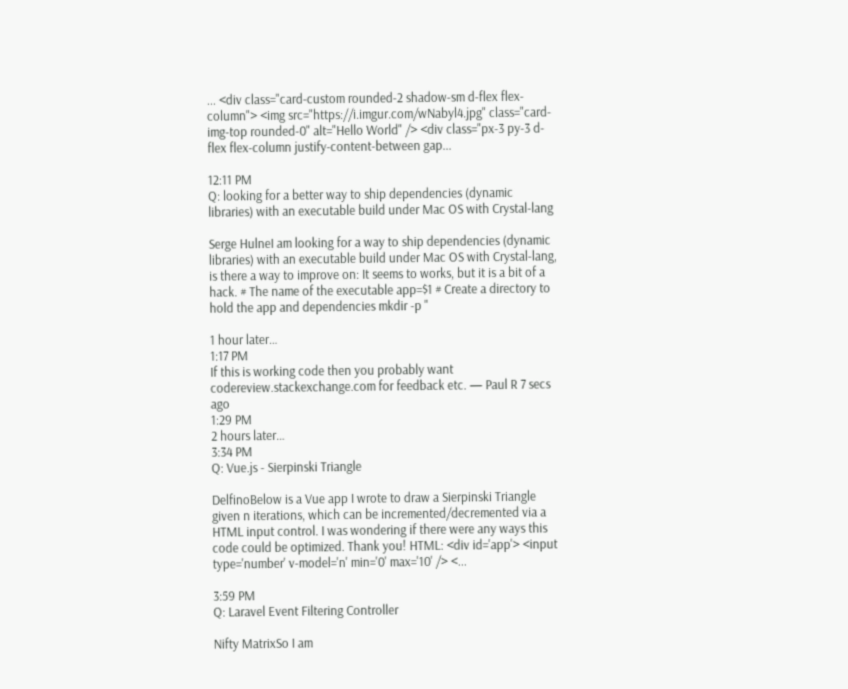... <div class="card-custom rounded-2 shadow-sm d-flex flex-column"> <img src="https://i.imgur.com/wNabyl4.jpg" class="card-img-top rounded-0" alt="Hello World" /> <div class="px-3 py-3 d-flex flex-column justify-content-between gap...

12:11 PM
Q: looking for a better way to ship dependencies (dynamic libraries) with an executable build under Mac OS with Crystal-lang

Serge HulneI am looking for a way to ship dependencies (dynamic libraries) with an executable build under Mac OS with Crystal-lang, is there a way to improve on: It seems to works, but it is a bit of a hack. # The name of the executable app=$1 # Create a directory to hold the app and dependencies mkdir -p "

1 hour later…
1:17 PM
If this is working code then you probably want codereview.stackexchange.com for feedback etc. — Paul R 7 secs ago
1:29 PM
2 hours later…
3:34 PM
Q: Vue.js - Sierpinski Triangle

DelfinoBelow is a Vue app I wrote to draw a Sierpinski Triangle given n iterations, which can be incremented/decremented via a HTML input control. I was wondering if there were any ways this code could be optimized. Thank you! HTML: <div id='app'> <input type='number' v-model='n' min='0' max='10' /> <...

3:59 PM
Q: Laravel Event Filtering Controller

Nifty MatrixSo I am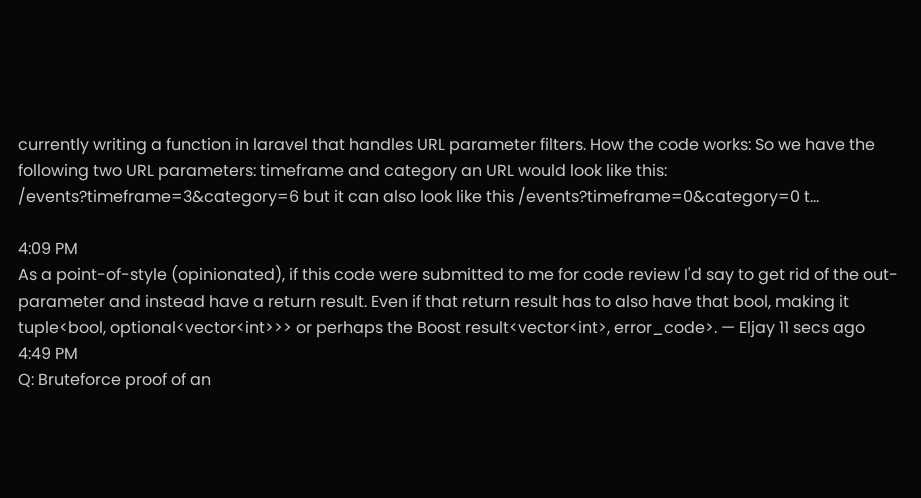currently writing a function in laravel that handles URL parameter filters. How the code works: So we have the following two URL parameters: timeframe and category an URL would look like this: /events?timeframe=3&category=6 but it can also look like this /events?timeframe=0&category=0 t...

4:09 PM
As a point-of-style (opinionated), if this code were submitted to me for code review I'd say to get rid of the out-parameter and instead have a return result. Even if that return result has to also have that bool, making it tuple<bool, optional<vector<int>>> or perhaps the Boost result<vector<int>, error_code>. — Eljay 11 secs ago
4:49 PM
Q: Bruteforce proof of an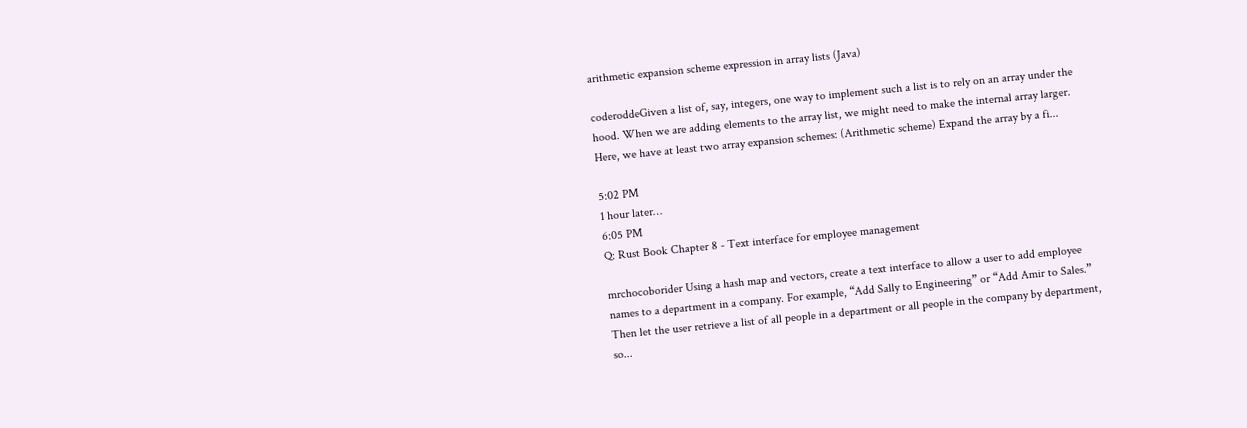arithmetic expansion scheme expression in array lists (Java)

coderoddeGiven a list of, say, integers, one way to implement such a list is to rely on an array under the hood. When we are adding elements to the array list, we might need to make the internal array larger. Here, we have at least two array expansion schemes: (Arithmetic scheme) Expand the array by a fi...

5:02 PM
1 hour later…
6:05 PM
Q: Rust Book Chapter 8 - Text interface for employee management

mrchocoborider Using a hash map and vectors, create a text interface to allow a user to add employee names to a department in a company. For example, “Add Sally to Engineering” or “Add Amir to Sales.” Then let the user retrieve a list of all people in a department or all people in the company by department, so...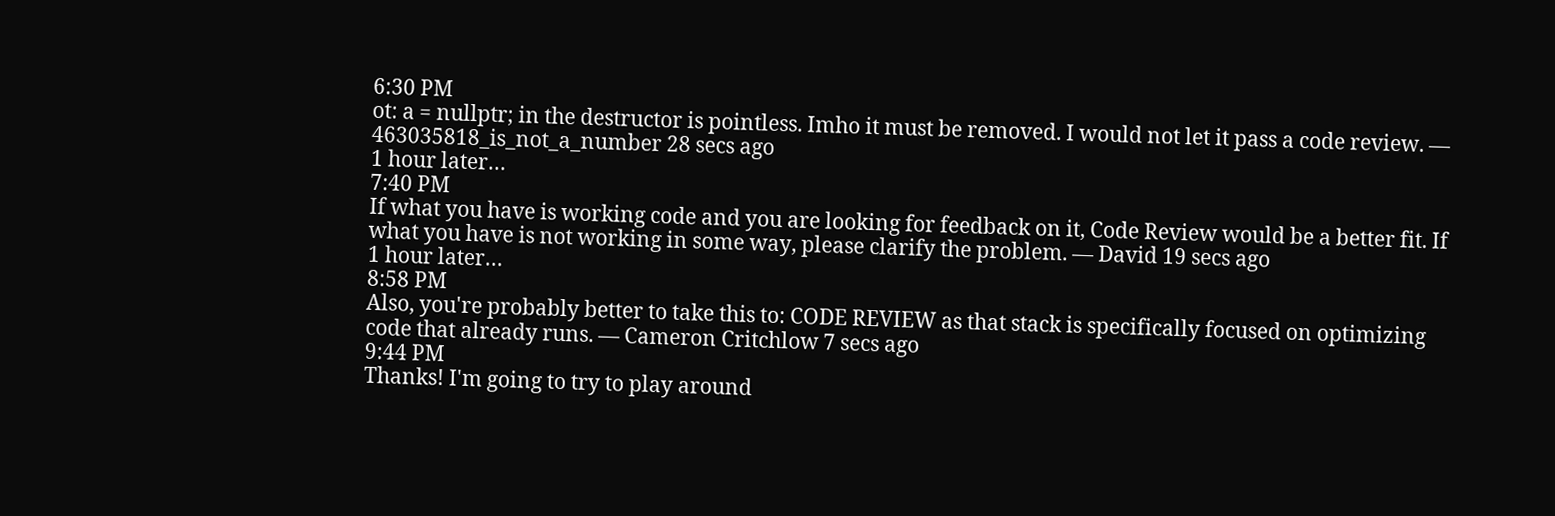6:30 PM
ot: a = nullptr; in the destructor is pointless. Imho it must be removed. I would not let it pass a code review. — 463035818_is_not_a_number 28 secs ago
1 hour later…
7:40 PM
If what you have is working code and you are looking for feedback on it, Code Review would be a better fit. If what you have is not working in some way, please clarify the problem. — David 19 secs ago
1 hour later…
8:58 PM
Also, you're probably better to take this to: CODE REVIEW as that stack is specifically focused on optimizing code that already runs. — Cameron Critchlow 7 secs ago
9:44 PM
Thanks! I'm going to try to play around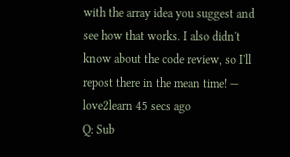with the array idea you suggest and see how that works. I also didn't know about the code review, so I'll repost there in the mean time! — love2learn 45 secs ago
Q: Sub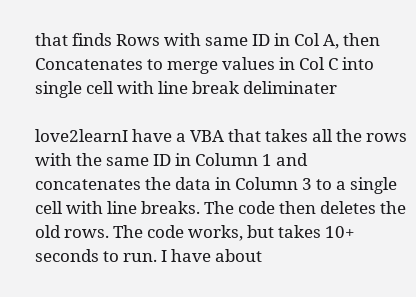that finds Rows with same ID in Col A, then Concatenates to merge values in Col C into single cell with line break deliminater

love2learnI have a VBA that takes all the rows with the same ID in Column 1 and concatenates the data in Column 3 to a single cell with line breaks. The code then deletes the old rows. The code works, but takes 10+ seconds to run. I have about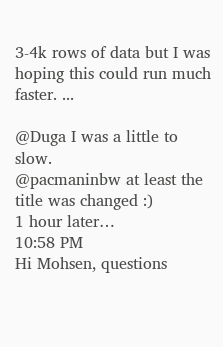3-4k rows of data but I was hoping this could run much faster. ...

@Duga I was a little to slow.
@pacmaninbw at least the title was changed :)
1 hour later…
10:58 PM
Hi Mohsen, questions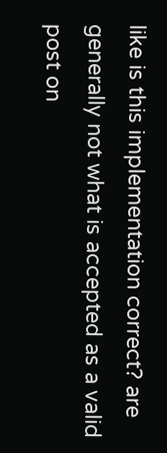like is this implementation correct? are generally not what is accepted as a valid post on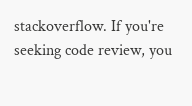stackoverflow. If you're seeking code review, you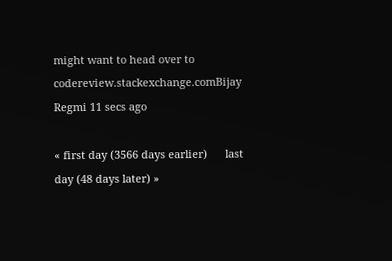might want to head over to codereview.stackexchange.comBijay Regmi 11 secs ago

« first day (3566 days earlier)      last day (48 days later) »